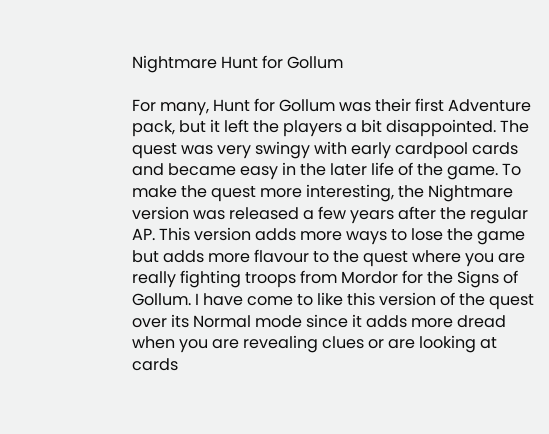Nightmare Hunt for Gollum

For many, Hunt for Gollum was their first Adventure pack, but it left the players a bit disappointed. The quest was very swingy with early cardpool cards and became easy in the later life of the game. To make the quest more interesting, the Nightmare version was released a few years after the regular AP. This version adds more ways to lose the game but adds more flavour to the quest where you are really fighting troops from Mordor for the Signs of Gollum. I have come to like this version of the quest over its Normal mode since it adds more dread when you are revealing clues or are looking at cards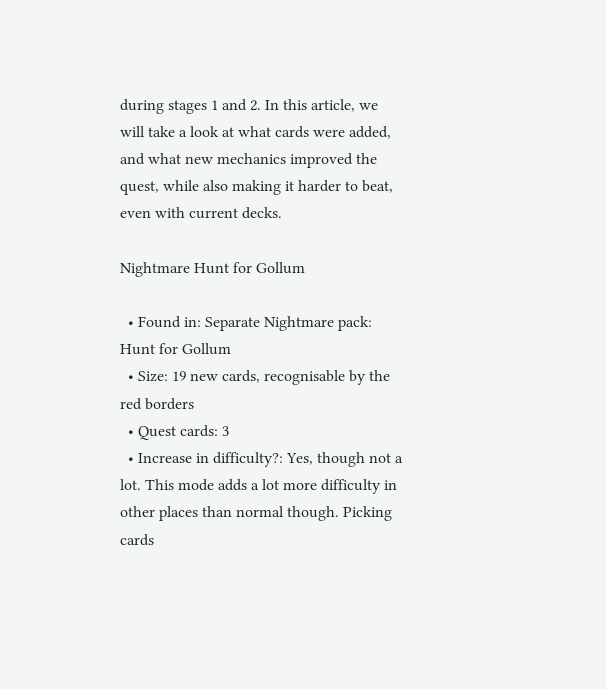during stages 1 and 2. In this article, we will take a look at what cards were added, and what new mechanics improved the quest, while also making it harder to beat, even with current decks.

Nightmare Hunt for Gollum

  • Found in: Separate Nightmare pack: Hunt for Gollum
  • Size: 19 new cards, recognisable by the red borders
  • Quest cards: 3
  • Increase in difficulty?: Yes, though not a lot. This mode adds a lot more difficulty in other places than normal though. Picking cards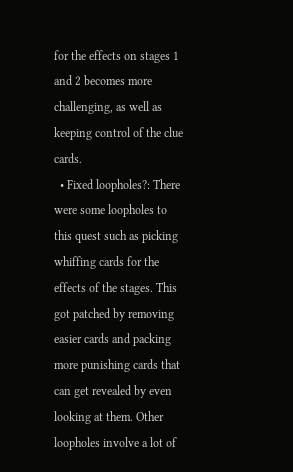for the effects on stages 1 and 2 becomes more challenging, as well as keeping control of the clue cards.
  • Fixed loopholes?: There were some loopholes to this quest such as picking whiffing cards for the effects of the stages. This got patched by removing easier cards and packing more punishing cards that can get revealed by even looking at them. Other loopholes involve a lot of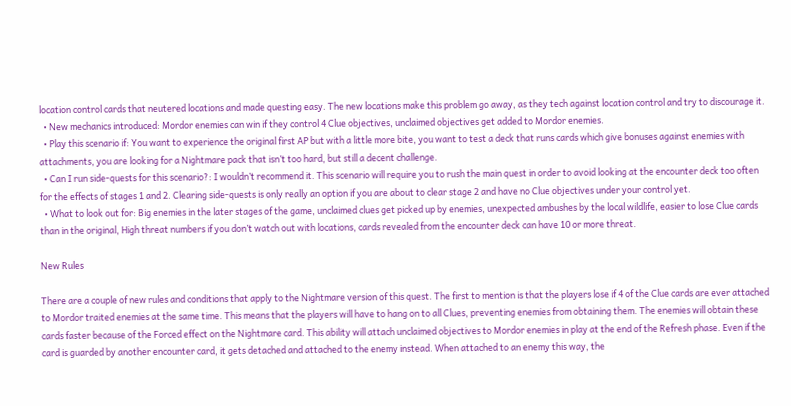location control cards that neutered locations and made questing easy. The new locations make this problem go away, as they tech against location control and try to discourage it.
  • New mechanics introduced: Mordor enemies can win if they control 4 Clue objectives, unclaimed objectives get added to Mordor enemies.
  • Play this scenario if: You want to experience the original first AP but with a little more bite, you want to test a deck that runs cards which give bonuses against enemies with attachments, you are looking for a Nightmare pack that isn’t too hard, but still a decent challenge.
  • Can I run side-quests for this scenario?: I wouldn’t recommend it. This scenario will require you to rush the main quest in order to avoid looking at the encounter deck too often for the effects of stages 1 and 2. Clearing side-quests is only really an option if you are about to clear stage 2 and have no Clue objectives under your control yet.
  • What to look out for: Big enemies in the later stages of the game, unclaimed clues get picked up by enemies, unexpected ambushes by the local wildlife, easier to lose Clue cards than in the original, High threat numbers if you don’t watch out with locations, cards revealed from the encounter deck can have 10 or more threat.

New Rules

There are a couple of new rules and conditions that apply to the Nightmare version of this quest. The first to mention is that the players lose if 4 of the Clue cards are ever attached to Mordor traited enemies at the same time. This means that the players will have to hang on to all Clues, preventing enemies from obtaining them. The enemies will obtain these cards faster because of the Forced effect on the Nightmare card. This ability will attach unclaimed objectives to Mordor enemies in play at the end of the Refresh phase. Even if the card is guarded by another encounter card, it gets detached and attached to the enemy instead. When attached to an enemy this way, the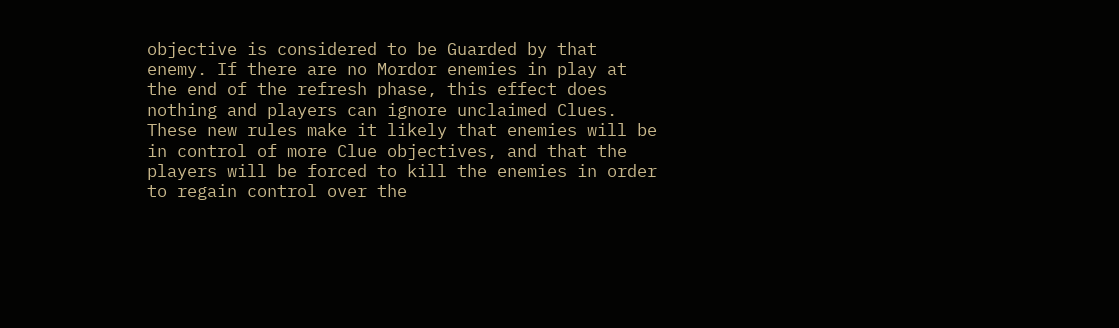objective is considered to be Guarded by that enemy. If there are no Mordor enemies in play at the end of the refresh phase, this effect does nothing and players can ignore unclaimed Clues. These new rules make it likely that enemies will be in control of more Clue objectives, and that the players will be forced to kill the enemies in order to regain control over the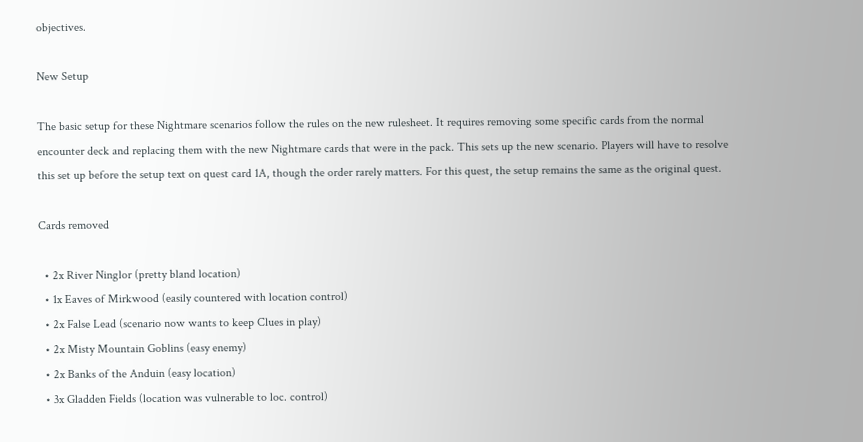objectives.

New Setup

The basic setup for these Nightmare scenarios follow the rules on the new rulesheet. It requires removing some specific cards from the normal encounter deck and replacing them with the new Nightmare cards that were in the pack. This sets up the new scenario. Players will have to resolve this set up before the setup text on quest card 1A, though the order rarely matters. For this quest, the setup remains the same as the original quest.

Cards removed

  • 2x River Ninglor (pretty bland location)
  • 1x Eaves of Mirkwood (easily countered with location control)
  • 2x False Lead (scenario now wants to keep Clues in play)
  • 2x Misty Mountain Goblins (easy enemy)
  • 2x Banks of the Anduin (easy location)
  • 3x Gladden Fields (location was vulnerable to loc. control)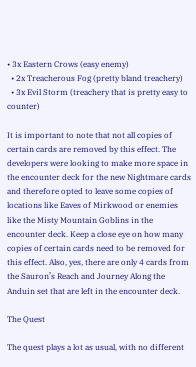• 3x Eastern Crows (easy enemy)
  • 2x Treacherous Fog (pretty bland treachery)
  • 3x Evil Storm (treachery that is pretty easy to counter)

It is important to note that not all copies of certain cards are removed by this effect. The developers were looking to make more space in the encounter deck for the new Nightmare cards and therefore opted to leave some copies of locations like Eaves of Mirkwood or enemies like the Misty Mountain Goblins in the encounter deck. Keep a close eye on how many copies of certain cards need to be removed for this effect. Also, yes, there are only 4 cards from the Sauron’s Reach and Journey Along the Anduin set that are left in the encounter deck.

The Quest

The quest plays a lot as usual, with no different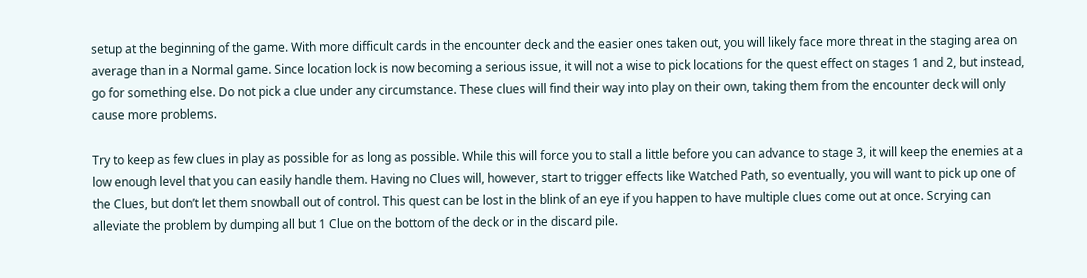setup at the beginning of the game. With more difficult cards in the encounter deck and the easier ones taken out, you will likely face more threat in the staging area on average than in a Normal game. Since location lock is now becoming a serious issue, it will not a wise to pick locations for the quest effect on stages 1 and 2, but instead, go for something else. Do not pick a clue under any circumstance. These clues will find their way into play on their own, taking them from the encounter deck will only cause more problems.

Try to keep as few clues in play as possible for as long as possible. While this will force you to stall a little before you can advance to stage 3, it will keep the enemies at a low enough level that you can easily handle them. Having no Clues will, however, start to trigger effects like Watched Path, so eventually, you will want to pick up one of the Clues, but don’t let them snowball out of control. This quest can be lost in the blink of an eye if you happen to have multiple clues come out at once. Scrying can alleviate the problem by dumping all but 1 Clue on the bottom of the deck or in the discard pile.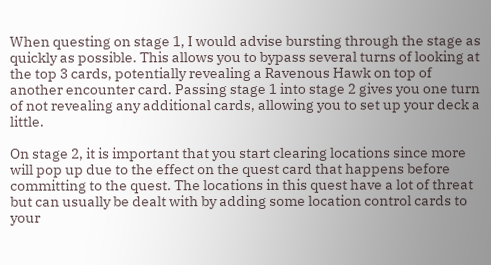When questing on stage 1, I would advise bursting through the stage as quickly as possible. This allows you to bypass several turns of looking at the top 3 cards, potentially revealing a Ravenous Hawk on top of another encounter card. Passing stage 1 into stage 2 gives you one turn of not revealing any additional cards, allowing you to set up your deck a little.

On stage 2, it is important that you start clearing locations since more will pop up due to the effect on the quest card that happens before committing to the quest. The locations in this quest have a lot of threat but can usually be dealt with by adding some location control cards to your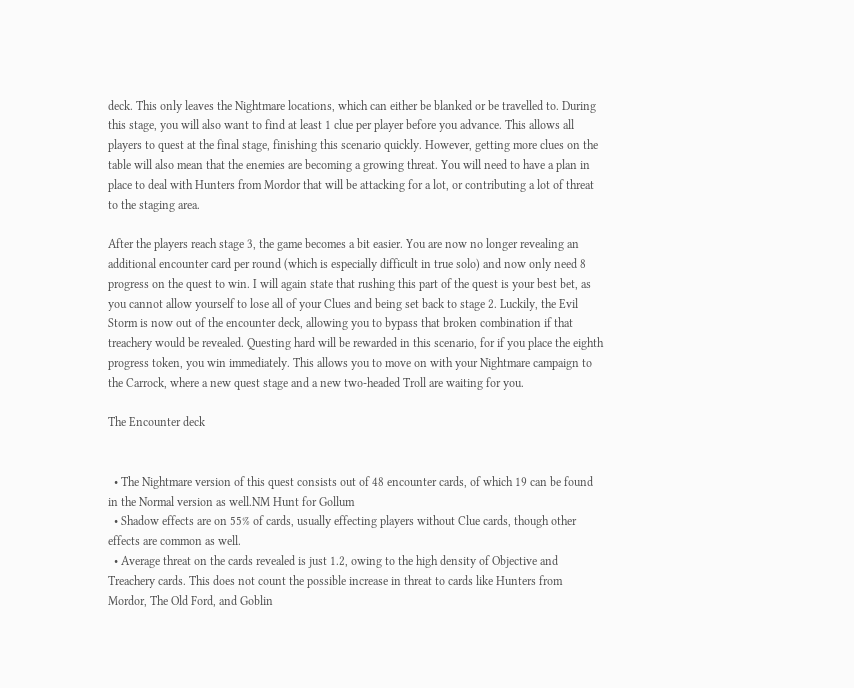deck. This only leaves the Nightmare locations, which can either be blanked or be travelled to. During this stage, you will also want to find at least 1 clue per player before you advance. This allows all players to quest at the final stage, finishing this scenario quickly. However, getting more clues on the table will also mean that the enemies are becoming a growing threat. You will need to have a plan in place to deal with Hunters from Mordor that will be attacking for a lot, or contributing a lot of threat to the staging area.

After the players reach stage 3, the game becomes a bit easier. You are now no longer revealing an additional encounter card per round (which is especially difficult in true solo) and now only need 8 progress on the quest to win. I will again state that rushing this part of the quest is your best bet, as you cannot allow yourself to lose all of your Clues and being set back to stage 2. Luckily, the Evil Storm is now out of the encounter deck, allowing you to bypass that broken combination if that treachery would be revealed. Questing hard will be rewarded in this scenario, for if you place the eighth progress token, you win immediately. This allows you to move on with your Nightmare campaign to the Carrock, where a new quest stage and a new two-headed Troll are waiting for you.

The Encounter deck


  • The Nightmare version of this quest consists out of 48 encounter cards, of which 19 can be found in the Normal version as well.NM Hunt for Gollum
  • Shadow effects are on 55% of cards, usually effecting players without Clue cards, though other effects are common as well.
  • Average threat on the cards revealed is just 1.2, owing to the high density of Objective and Treachery cards. This does not count the possible increase in threat to cards like Hunters from Mordor, The Old Ford, and Goblin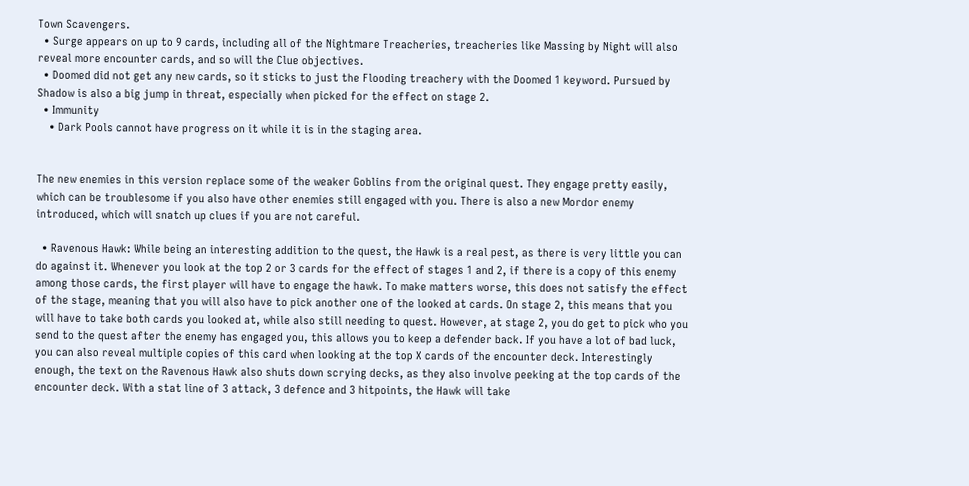Town Scavengers.
  • Surge appears on up to 9 cards, including all of the Nightmare Treacheries, treacheries like Massing by Night will also reveal more encounter cards, and so will the Clue objectives.
  • Doomed did not get any new cards, so it sticks to just the Flooding treachery with the Doomed 1 keyword. Pursued by Shadow is also a big jump in threat, especially when picked for the effect on stage 2.
  • Immunity
    • Dark Pools cannot have progress on it while it is in the staging area.


The new enemies in this version replace some of the weaker Goblins from the original quest. They engage pretty easily, which can be troublesome if you also have other enemies still engaged with you. There is also a new Mordor enemy introduced, which will snatch up clues if you are not careful.

  • Ravenous Hawk: While being an interesting addition to the quest, the Hawk is a real pest, as there is very little you can do against it. Whenever you look at the top 2 or 3 cards for the effect of stages 1 and 2, if there is a copy of this enemy among those cards, the first player will have to engage the hawk. To make matters worse, this does not satisfy the effect of the stage, meaning that you will also have to pick another one of the looked at cards. On stage 2, this means that you will have to take both cards you looked at, while also still needing to quest. However, at stage 2, you do get to pick who you send to the quest after the enemy has engaged you, this allows you to keep a defender back. If you have a lot of bad luck, you can also reveal multiple copies of this card when looking at the top X cards of the encounter deck. Interestingly enough, the text on the Ravenous Hawk also shuts down scrying decks, as they also involve peeking at the top cards of the encounter deck. With a stat line of 3 attack, 3 defence and 3 hitpoints, the Hawk will take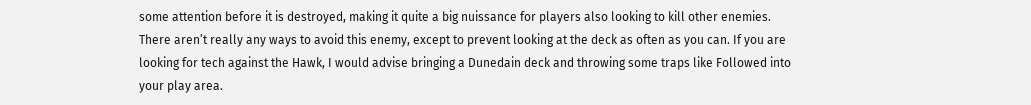some attention before it is destroyed, making it quite a big nuissance for players also looking to kill other enemies. There aren’t really any ways to avoid this enemy, except to prevent looking at the deck as often as you can. If you are looking for tech against the Hawk, I would advise bringing a Dunedain deck and throwing some traps like Followed into your play area.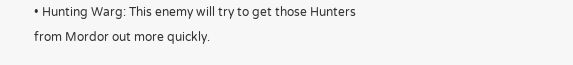• Hunting Warg: This enemy will try to get those Hunters from Mordor out more quickly.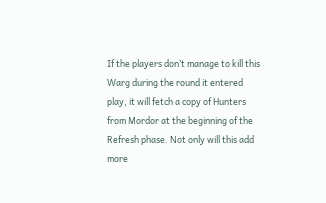If the players don’t manage to kill this Warg during the round it entered play, it will fetch a copy of Hunters from Mordor at the beginning of the Refresh phase. Not only will this add more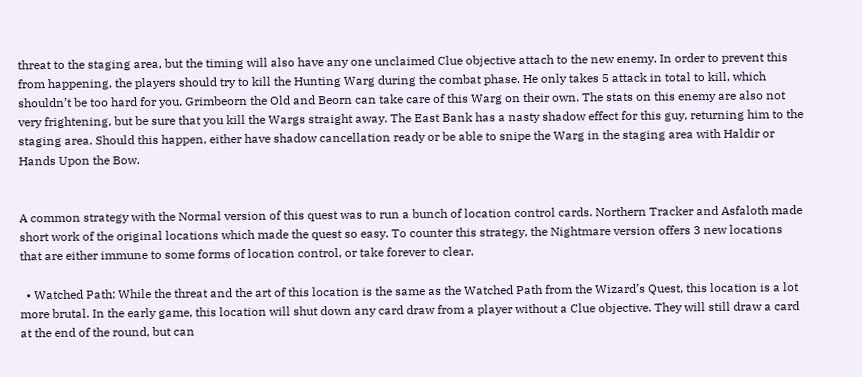threat to the staging area, but the timing will also have any one unclaimed Clue objective attach to the new enemy. In order to prevent this from happening, the players should try to kill the Hunting Warg during the combat phase. He only takes 5 attack in total to kill, which shouldn’t be too hard for you. Grimbeorn the Old and Beorn can take care of this Warg on their own. The stats on this enemy are also not very frightening, but be sure that you kill the Wargs straight away. The East Bank has a nasty shadow effect for this guy, returning him to the staging area. Should this happen, either have shadow cancellation ready or be able to snipe the Warg in the staging area with Haldir or Hands Upon the Bow.


A common strategy with the Normal version of this quest was to run a bunch of location control cards. Northern Tracker and Asfaloth made short work of the original locations which made the quest so easy. To counter this strategy, the Nightmare version offers 3 new locations that are either immune to some forms of location control, or take forever to clear.

  • Watched Path: While the threat and the art of this location is the same as the Watched Path from the Wizard’s Quest, this location is a lot more brutal. In the early game, this location will shut down any card draw from a player without a Clue objective. They will still draw a card at the end of the round, but can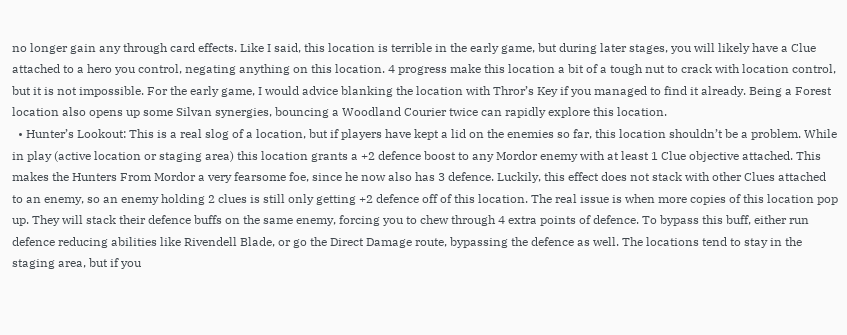no longer gain any through card effects. Like I said, this location is terrible in the early game, but during later stages, you will likely have a Clue attached to a hero you control, negating anything on this location. 4 progress make this location a bit of a tough nut to crack with location control, but it is not impossible. For the early game, I would advice blanking the location with Thror’s Key if you managed to find it already. Being a Forest location also opens up some Silvan synergies, bouncing a Woodland Courier twice can rapidly explore this location.
  • Hunter’s Lookout: This is a real slog of a location, but if players have kept a lid on the enemies so far, this location shouldn’t be a problem. While in play (active location or staging area) this location grants a +2 defence boost to any Mordor enemy with at least 1 Clue objective attached. This makes the Hunters From Mordor a very fearsome foe, since he now also has 3 defence. Luckily, this effect does not stack with other Clues attached to an enemy, so an enemy holding 2 clues is still only getting +2 defence off of this location. The real issue is when more copies of this location pop up. They will stack their defence buffs on the same enemy, forcing you to chew through 4 extra points of defence. To bypass this buff, either run defence reducing abilities like Rivendell Blade, or go the Direct Damage route, bypassing the defence as well. The locations tend to stay in the staging area, but if you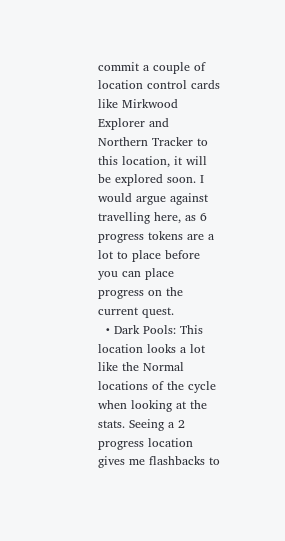commit a couple of location control cards like Mirkwood Explorer and Northern Tracker to this location, it will be explored soon. I would argue against travelling here, as 6 progress tokens are a lot to place before you can place progress on the current quest.
  • Dark Pools: This location looks a lot like the Normal locations of the cycle when looking at the stats. Seeing a 2 progress location gives me flashbacks to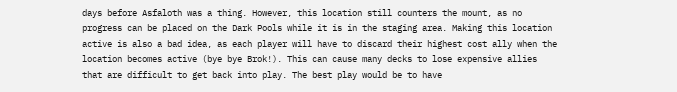days before Asfaloth was a thing. However, this location still counters the mount, as no progress can be placed on the Dark Pools while it is in the staging area. Making this location active is also a bad idea, as each player will have to discard their highest cost ally when the location becomes active (bye bye Brok!). This can cause many decks to lose expensive allies that are difficult to get back into play. The best play would be to have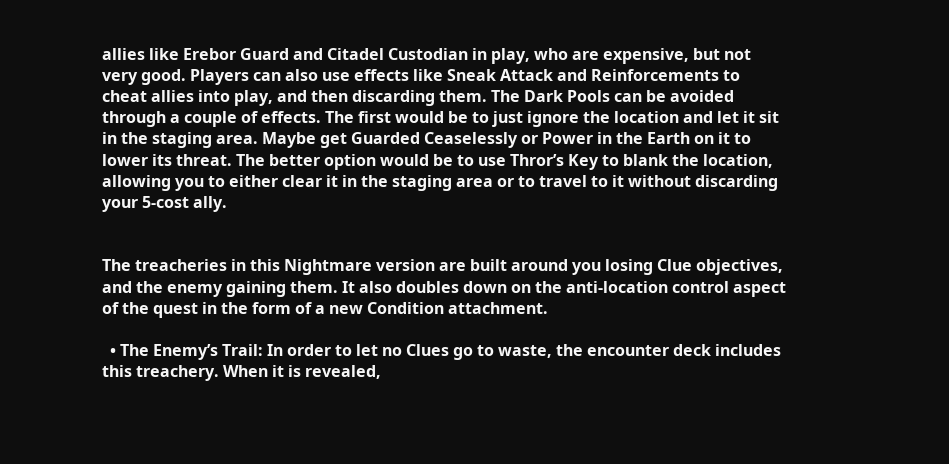allies like Erebor Guard and Citadel Custodian in play, who are expensive, but not very good. Players can also use effects like Sneak Attack and Reinforcements to cheat allies into play, and then discarding them. The Dark Pools can be avoided through a couple of effects. The first would be to just ignore the location and let it sit in the staging area. Maybe get Guarded Ceaselessly or Power in the Earth on it to lower its threat. The better option would be to use Thror’s Key to blank the location, allowing you to either clear it in the staging area or to travel to it without discarding your 5-cost ally.


The treacheries in this Nightmare version are built around you losing Clue objectives, and the enemy gaining them. It also doubles down on the anti-location control aspect of the quest in the form of a new Condition attachment.

  • The Enemy’s Trail: In order to let no Clues go to waste, the encounter deck includes this treachery. When it is revealed,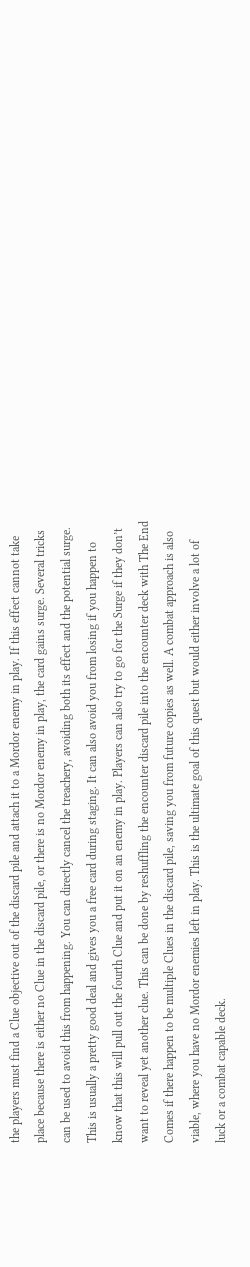the players must find a Clue objective out of the discard pile and attach it to a Mordor enemy in play. If this effect cannot take place because there is either no Clue in the discard pile, or there is no Mordor enemy in play, the card gains surge. Several tricks can be used to avoid this from happening. You can directly cancel the treachery, avoiding both its effect and the potential surge. This is usually a pretty good deal and gives you a free card during staging. It can also avoid you from losing if you happen to know that this will pull out the fourth Clue and put it on an enemy in play. Players can also try to go for the Surge if they don’t want to reveal yet another clue. This can be done by reshuffling the encounter discard pile into the encounter deck with The End Comes if there happen to be multiple Clues in the discard pile, saving you from future copies as well. A combat approach is also viable, where you have no Mordor enemies left in play. This is the ultimate goal of this quest but would either involve a lot of luck or a combat capable deck.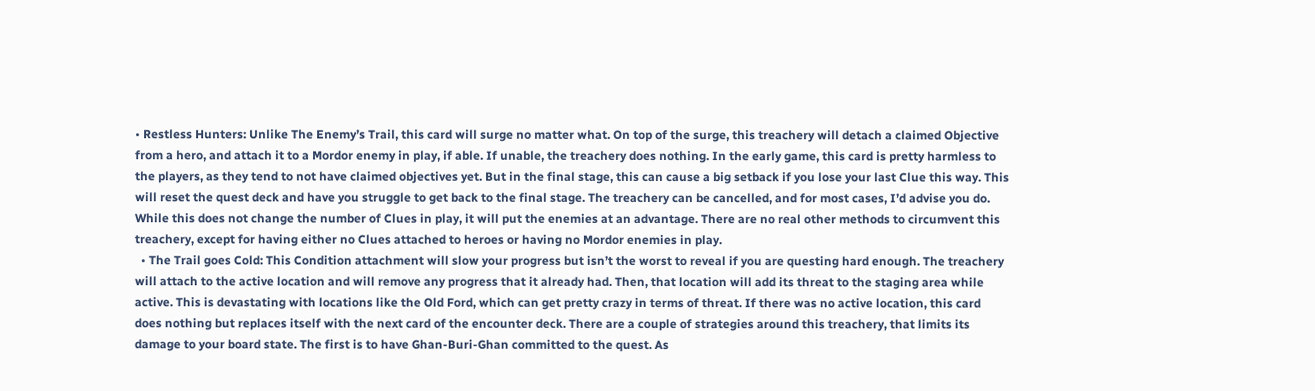• Restless Hunters: Unlike The Enemy’s Trail, this card will surge no matter what. On top of the surge, this treachery will detach a claimed Objective from a hero, and attach it to a Mordor enemy in play, if able. If unable, the treachery does nothing. In the early game, this card is pretty harmless to the players, as they tend to not have claimed objectives yet. But in the final stage, this can cause a big setback if you lose your last Clue this way. This will reset the quest deck and have you struggle to get back to the final stage. The treachery can be cancelled, and for most cases, I’d advise you do. While this does not change the number of Clues in play, it will put the enemies at an advantage. There are no real other methods to circumvent this treachery, except for having either no Clues attached to heroes or having no Mordor enemies in play.
  • The Trail goes Cold: This Condition attachment will slow your progress but isn’t the worst to reveal if you are questing hard enough. The treachery will attach to the active location and will remove any progress that it already had. Then, that location will add its threat to the staging area while active. This is devastating with locations like the Old Ford, which can get pretty crazy in terms of threat. If there was no active location, this card does nothing but replaces itself with the next card of the encounter deck. There are a couple of strategies around this treachery, that limits its damage to your board state. The first is to have Ghan-Buri-Ghan committed to the quest. As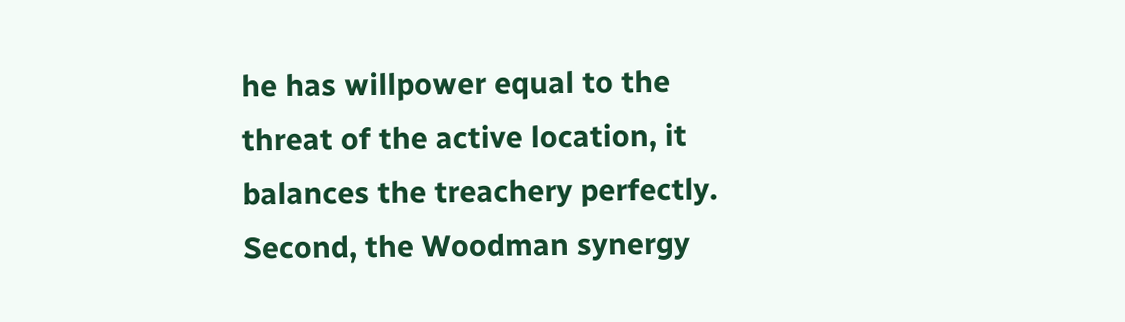he has willpower equal to the threat of the active location, it balances the treachery perfectly. Second, the Woodman synergy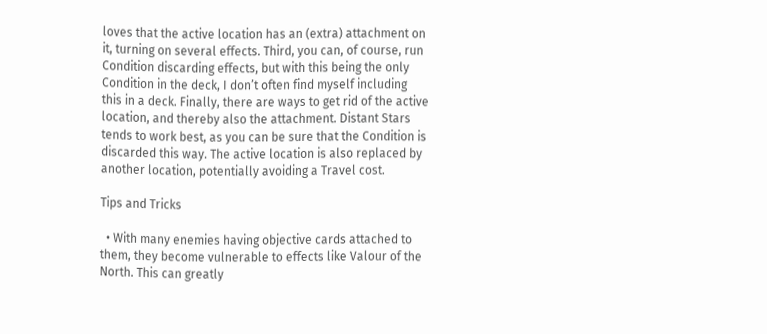loves that the active location has an (extra) attachment on it, turning on several effects. Third, you can, of course, run Condition discarding effects, but with this being the only Condition in the deck, I don’t often find myself including this in a deck. Finally, there are ways to get rid of the active location, and thereby also the attachment. Distant Stars tends to work best, as you can be sure that the Condition is discarded this way. The active location is also replaced by another location, potentially avoiding a Travel cost.

Tips and Tricks

  • With many enemies having objective cards attached to them, they become vulnerable to effects like Valour of the North. This can greatly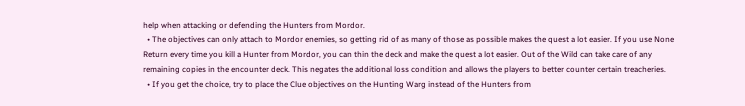help when attacking or defending the Hunters from Mordor.
  • The objectives can only attach to Mordor enemies, so getting rid of as many of those as possible makes the quest a lot easier. If you use None Return every time you kill a Hunter from Mordor, you can thin the deck and make the quest a lot easier. Out of the Wild can take care of any remaining copies in the encounter deck. This negates the additional loss condition and allows the players to better counter certain treacheries.
  • If you get the choice, try to place the Clue objectives on the Hunting Warg instead of the Hunters from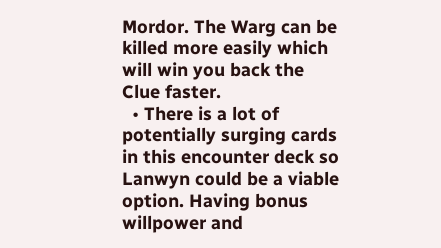Mordor. The Warg can be killed more easily which will win you back the Clue faster.
  • There is a lot of potentially surging cards in this encounter deck so Lanwyn could be a viable option. Having bonus willpower and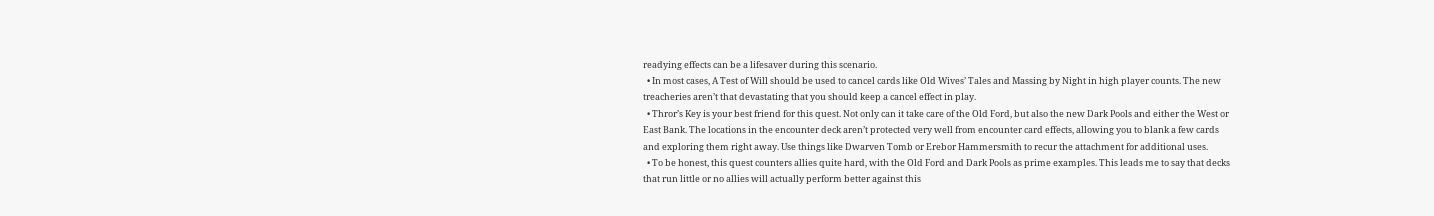readying effects can be a lifesaver during this scenario.
  • In most cases, A Test of Will should be used to cancel cards like Old Wives’ Tales and Massing by Night in high player counts. The new treacheries aren’t that devastating that you should keep a cancel effect in play.
  • Thror’s Key is your best friend for this quest. Not only can it take care of the Old Ford, but also the new Dark Pools and either the West or East Bank. The locations in the encounter deck aren’t protected very well from encounter card effects, allowing you to blank a few cards and exploring them right away. Use things like Dwarven Tomb or Erebor Hammersmith to recur the attachment for additional uses.
  • To be honest, this quest counters allies quite hard, with the Old Ford and Dark Pools as prime examples. This leads me to say that decks that run little or no allies will actually perform better against this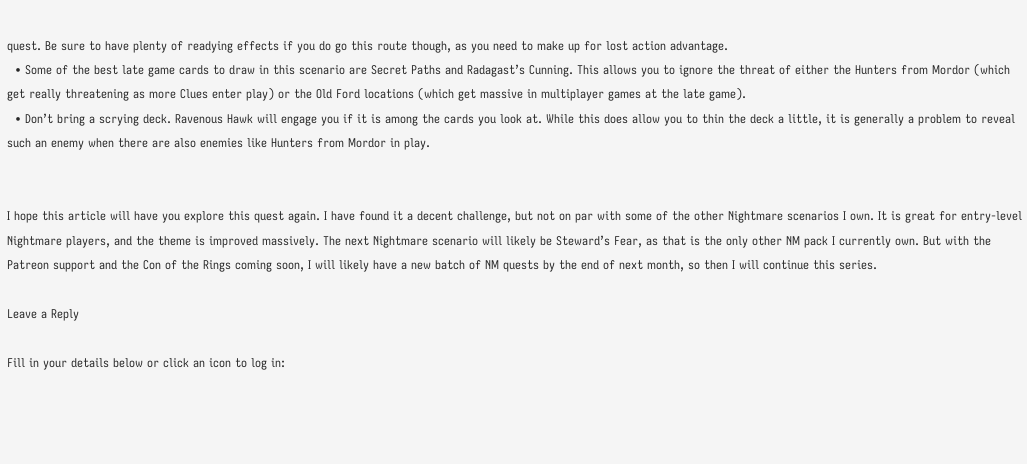quest. Be sure to have plenty of readying effects if you do go this route though, as you need to make up for lost action advantage.
  • Some of the best late game cards to draw in this scenario are Secret Paths and Radagast’s Cunning. This allows you to ignore the threat of either the Hunters from Mordor (which get really threatening as more Clues enter play) or the Old Ford locations (which get massive in multiplayer games at the late game).
  • Don’t bring a scrying deck. Ravenous Hawk will engage you if it is among the cards you look at. While this does allow you to thin the deck a little, it is generally a problem to reveal such an enemy when there are also enemies like Hunters from Mordor in play.


I hope this article will have you explore this quest again. I have found it a decent challenge, but not on par with some of the other Nightmare scenarios I own. It is great for entry-level Nightmare players, and the theme is improved massively. The next Nightmare scenario will likely be Steward’s Fear, as that is the only other NM pack I currently own. But with the Patreon support and the Con of the Rings coming soon, I will likely have a new batch of NM quests by the end of next month, so then I will continue this series.

Leave a Reply

Fill in your details below or click an icon to log in: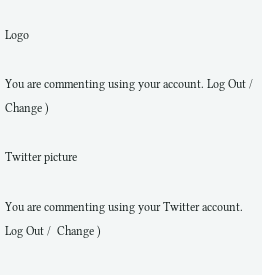Logo

You are commenting using your account. Log Out /  Change )

Twitter picture

You are commenting using your Twitter account. Log Out /  Change )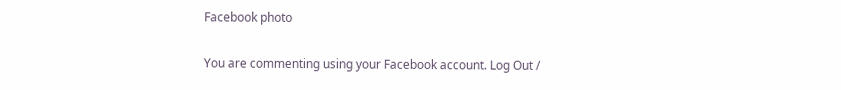Facebook photo

You are commenting using your Facebook account. Log Out /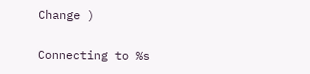Change )

Connecting to %s